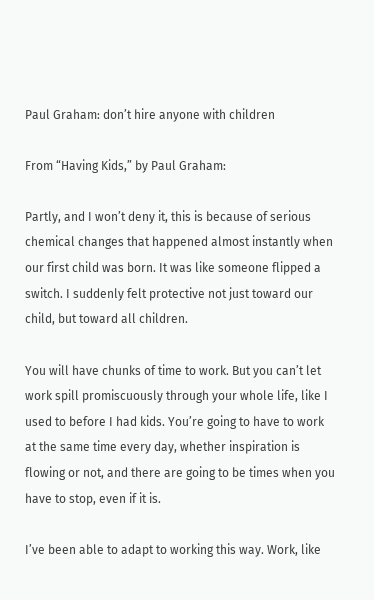Paul Graham: don’t hire anyone with children

From “Having Kids,” by Paul Graham:

Partly, and I won’t deny it, this is because of serious chemical changes that happened almost instantly when our first child was born. It was like someone flipped a switch. I suddenly felt protective not just toward our child, but toward all children.

You will have chunks of time to work. But you can’t let work spill promiscuously through your whole life, like I used to before I had kids. You’re going to have to work at the same time every day, whether inspiration is flowing or not, and there are going to be times when you have to stop, even if it is.

I’ve been able to adapt to working this way. Work, like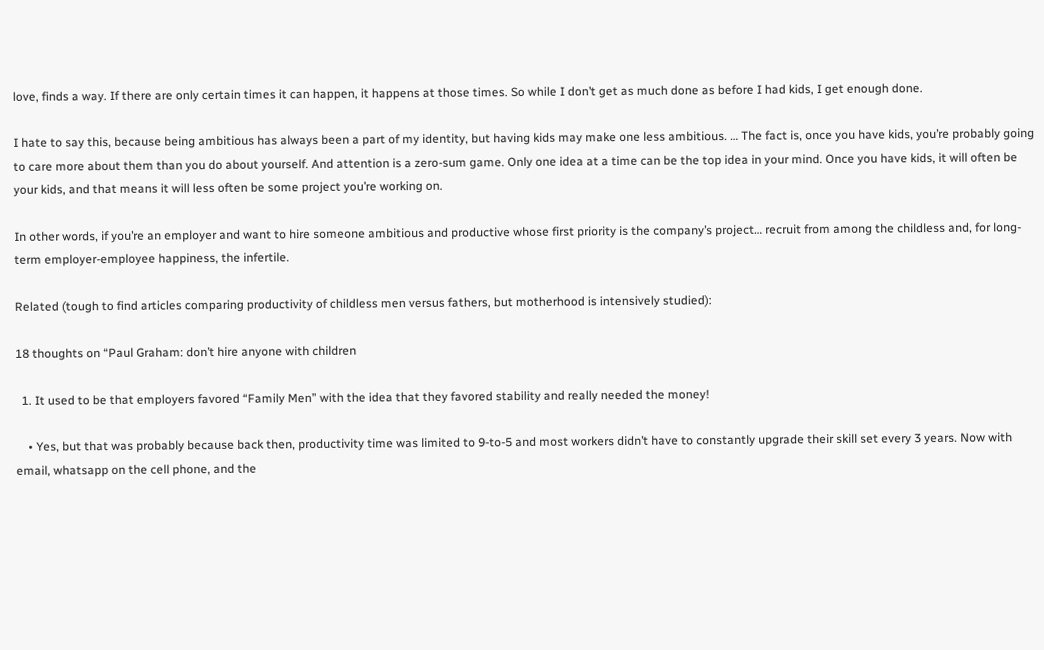love, finds a way. If there are only certain times it can happen, it happens at those times. So while I don’t get as much done as before I had kids, I get enough done.

I hate to say this, because being ambitious has always been a part of my identity, but having kids may make one less ambitious. … The fact is, once you have kids, you’re probably going to care more about them than you do about yourself. And attention is a zero-sum game. Only one idea at a time can be the top idea in your mind. Once you have kids, it will often be your kids, and that means it will less often be some project you’re working on.

In other words, if you’re an employer and want to hire someone ambitious and productive whose first priority is the company’s project… recruit from among the childless and, for long-term employer-employee happiness, the infertile.

Related (tough to find articles comparing productivity of childless men versus fathers, but motherhood is intensively studied):

18 thoughts on “Paul Graham: don’t hire anyone with children

  1. It used to be that employers favored “Family Men” with the idea that they favored stability and really needed the money!

    • Yes, but that was probably because back then, productivity time was limited to 9-to-5 and most workers didn’t have to constantly upgrade their skill set every 3 years. Now with email, whatsapp on the cell phone, and the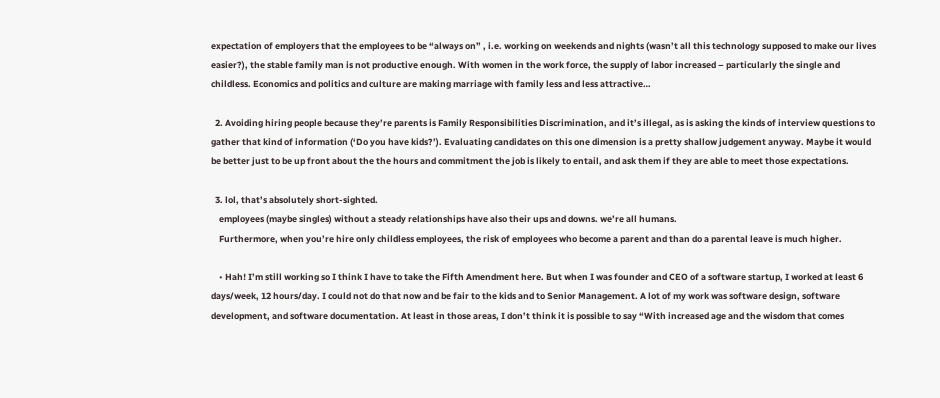expectation of employers that the employees to be “always on” , i.e. working on weekends and nights (wasn’t all this technology supposed to make our lives easier?), the stable family man is not productive enough. With women in the work force, the supply of labor increased – particularly the single and childless. Economics and politics and culture are making marriage with family less and less attractive…

  2. Avoiding hiring people because they’re parents is Family Responsibilities Discrimination, and it’s illegal, as is asking the kinds of interview questions to gather that kind of information (‘Do you have kids?’). Evaluating candidates on this one dimension is a pretty shallow judgement anyway. Maybe it would be better just to be up front about the the hours and commitment the job is likely to entail, and ask them if they are able to meet those expectations.

  3. lol, that’s absolutely short-sighted.
    employees (maybe singles) without a steady relationships have also their ups and downs. we’re all humans.
    Furthermore, when you’re hire only childless employees, the risk of employees who become a parent and than do a parental leave is much higher.

    • Hah! I’m still working so I think I have to take the Fifth Amendment here. But when I was founder and CEO of a software startup, I worked at least 6 days/week, 12 hours/day. I could not do that now and be fair to the kids and to Senior Management. A lot of my work was software design, software development, and software documentation. At least in those areas, I don’t think it is possible to say “With increased age and the wisdom that comes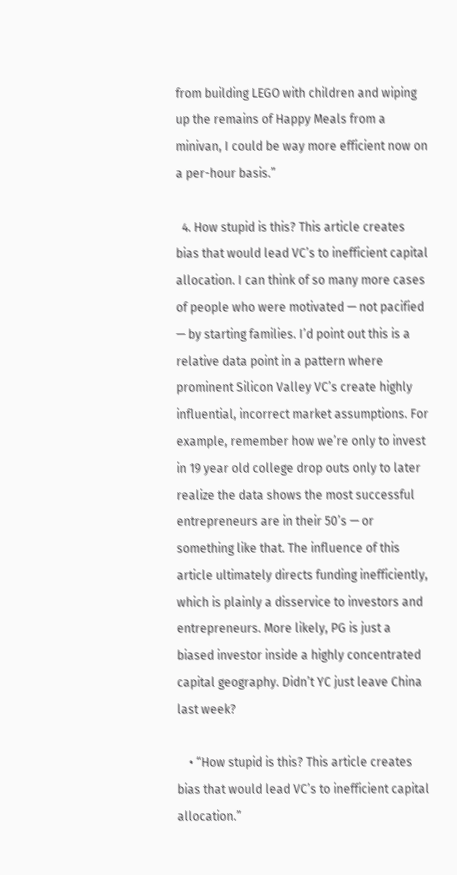from building LEGO with children and wiping up the remains of Happy Meals from a minivan, I could be way more efficient now on a per-hour basis.”

  4. How stupid is this? This article creates bias that would lead VC’s to inefficient capital allocation. I can think of so many more cases of people who were motivated — not pacified — by starting families. I’d point out this is a relative data point in a pattern where prominent Silicon Valley VC’s create highly influential, incorrect market assumptions. For example, remember how we’re only to invest in 19 year old college drop outs only to later realize the data shows the most successful entrepreneurs are in their 50’s — or something like that. The influence of this article ultimately directs funding inefficiently, which is plainly a disservice to investors and entrepreneurs. More likely, PG is just a biased investor inside a highly concentrated capital geography. Didn’t YC just leave China last week?

    • “How stupid is this? This article creates bias that would lead VC’s to inefficient capital allocation.”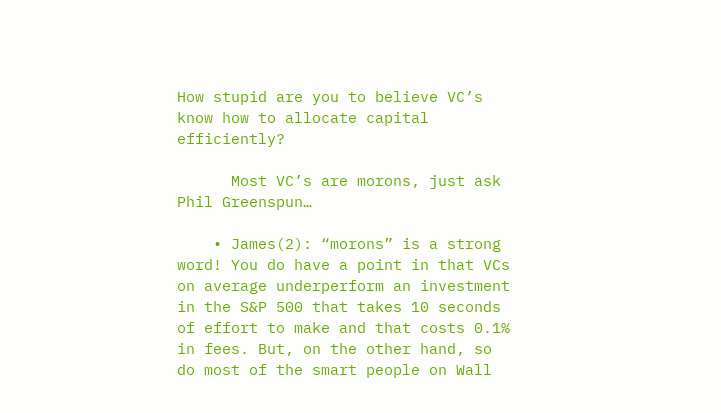How stupid are you to believe VC’s know how to allocate capital efficiently?

      Most VC’s are morons, just ask Phil Greenspun…

    • James(2): “morons” is a strong word! You do have a point in that VCs on average underperform an investment in the S&P 500 that takes 10 seconds of effort to make and that costs 0.1% in fees. But, on the other hand, so do most of the smart people on Wall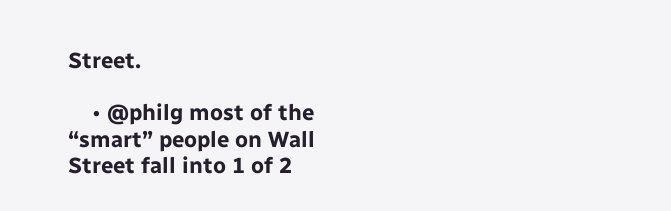Street.

    • @philg most of the “smart” people on Wall Street fall into 1 of 2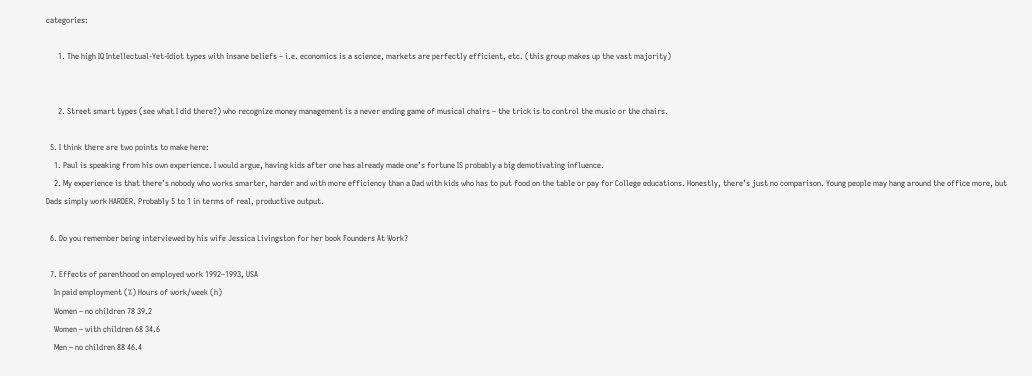categories:

      1. The high IQ Intellectual-Yet-Idiot types with insane beliefs – i.e. economics is a science, markets are perfectly efficient, etc. (this group makes up the vast majority)


      2. Street smart types (see what I did there?) who recognize money management is a never ending game of musical chairs – the trick is to control the music or the chairs.

  5. I think there are two points to make here:
    1. Paul is speaking from his own experience. I would argue, having kids after one has already made one’s fortune IS probably a big demotivating influence.
    2. My experience is that there’s nobody who works smarter, harder and with more efficiency than a Dad with kids who has to put food on the table or pay for College educations. Honestly, there’s just no comparison. Young people may hang around the office more, but Dads simply work HARDER. Probably 5 to 1 in terms of real, productive output.

  6. Do you remember being interviewed by his wife Jessica Livingston for her book Founders At Work?

  7. Effects of parenthood on employed work 1992–1993, USA
    In paid employment (%) Hours of work/week (h)
    Women – no children 78 39.2
    Women – with children 68 34.6
    Men – no children 88 46.4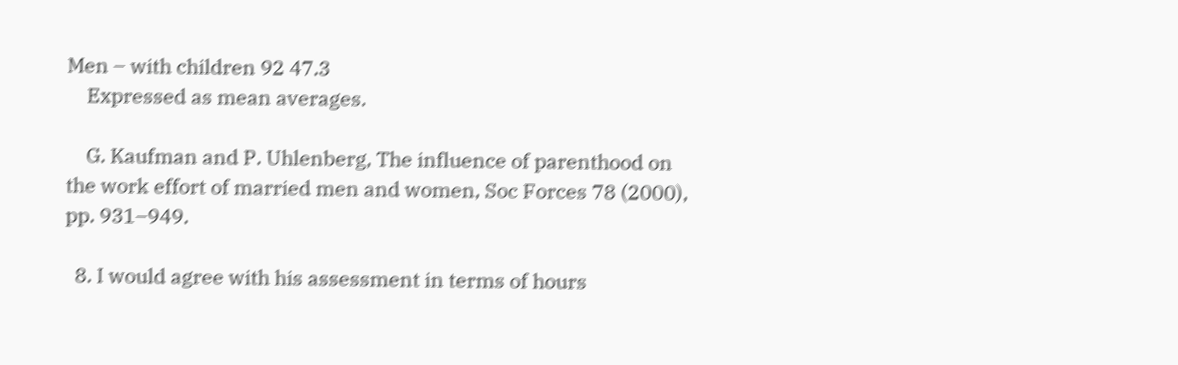Men – with children 92 47.3
    Expressed as mean averages.

    G. Kaufman and P. Uhlenberg, The influence of parenthood on the work effort of married men and women, Soc Forces 78 (2000), pp. 931–949.

  8. I would agree with his assessment in terms of hours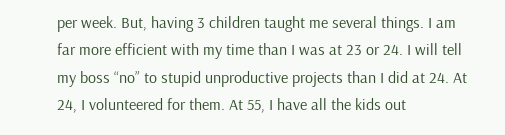per week. But, having 3 children taught me several things. I am far more efficient with my time than I was at 23 or 24. I will tell my boss “no” to stupid unproductive projects than I did at 24. At 24, I volunteered for them. At 55, I have all the kids out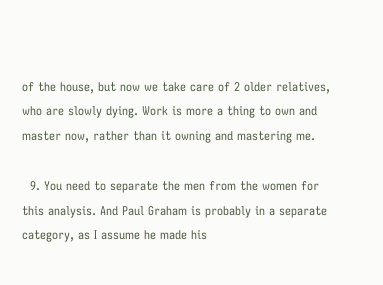of the house, but now we take care of 2 older relatives, who are slowly dying. Work is more a thing to own and master now, rather than it owning and mastering me.

  9. You need to separate the men from the women for this analysis. And Paul Graham is probably in a separate category, as I assume he made his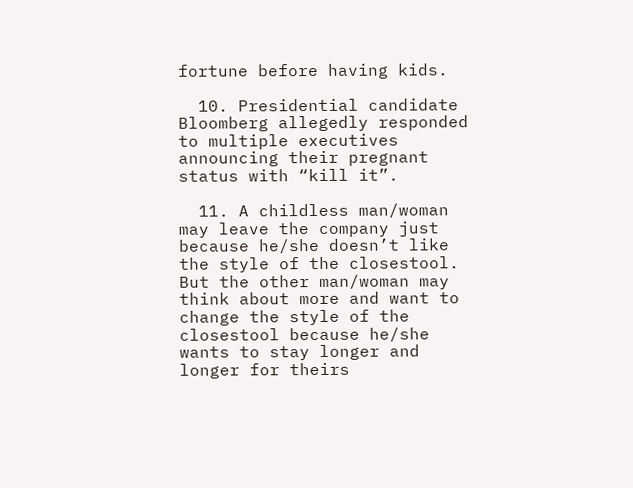fortune before having kids.

  10. Presidential candidate Bloomberg allegedly responded to multiple executives announcing their pregnant status with “kill it”.

  11. A childless man/woman may leave the company just because he/she doesn’t like the style of the closestool. But the other man/woman may think about more and want to change the style of the closestool because he/she wants to stay longer and longer for theirs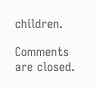children.

Comments are closed.